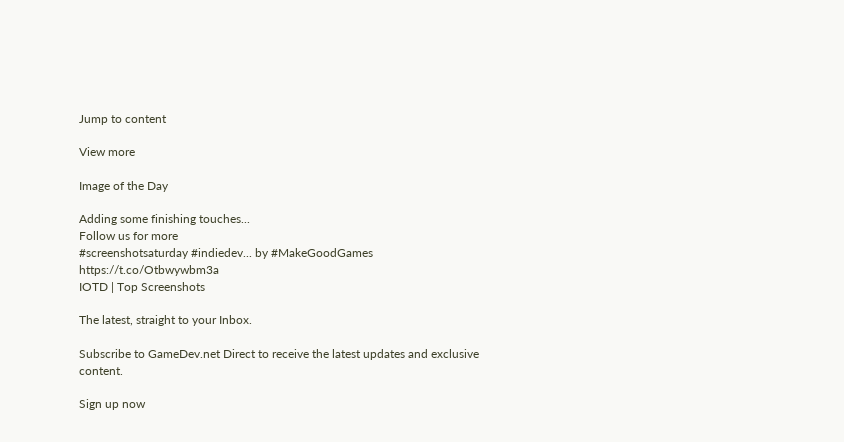Jump to content

View more

Image of the Day

Adding some finishing touches...
Follow us for more
#screenshotsaturday #indiedev... by #MakeGoodGames https://t.co/Otbwywbm3a
IOTD | Top Screenshots

The latest, straight to your Inbox.

Subscribe to GameDev.net Direct to receive the latest updates and exclusive content.

Sign up now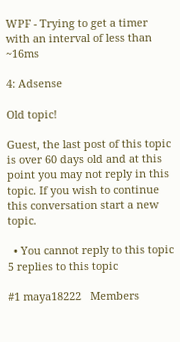WPF - Trying to get a timer with an interval of less than ~16ms

4: Adsense

Old topic!

Guest, the last post of this topic is over 60 days old and at this point you may not reply in this topic. If you wish to continue this conversation start a new topic.

  • You cannot reply to this topic
5 replies to this topic

#1 maya18222   Members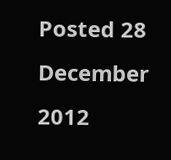Posted 28 December 2012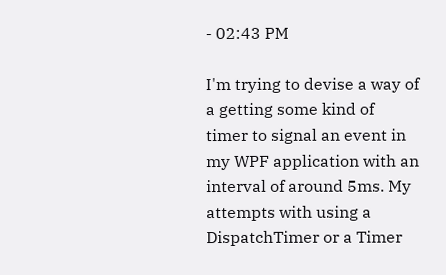- 02:43 PM

I'm trying to devise a way of a getting some kind of timer to signal an event in my WPF application with an interval of around 5ms. My attempts with using a DispatchTimer or a Timer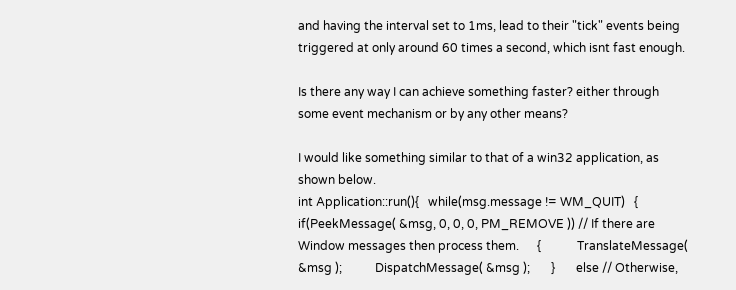and having the interval set to 1ms, lead to their "tick" events being triggered at only around 60 times a second, which isnt fast enough.

Is there any way I can achieve something faster? either through some event mechanism or by any other means?

I would like something similar to that of a win32 application, as shown below.
int Application::run(){   while(msg.message != WM_QUIT)   {     if(PeekMessage( &msg, 0, 0, 0, PM_REMOVE )) // If there are Window messages then process them.      {            TranslateMessage( &msg );           DispatchMessage( &msg );       }       else // Otherwise,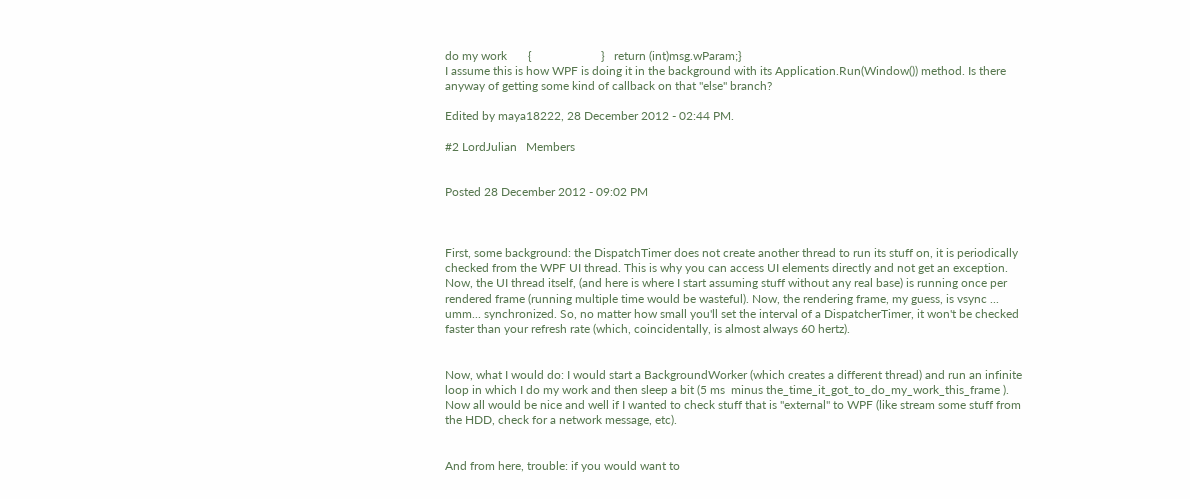do my work       {                       }   return (int)msg.wParam;}
I assume this is how WPF is doing it in the background with its Application.Run(Window()) method. Is there anyway of getting some kind of callback on that "else" branch?

Edited by maya18222, 28 December 2012 - 02:44 PM.

#2 LordJulian   Members


Posted 28 December 2012 - 09:02 PM



First, some background: the DispatchTimer does not create another thread to run its stuff on, it is periodically checked from the WPF UI thread. This is why you can access UI elements directly and not get an exception. Now, the UI thread itself, (and here is where I start assuming stuff without any real base) is running once per rendered frame (running multiple time would be wasteful). Now, the rendering frame, my guess, is vsync ... umm... synchronized. So, no matter how small you'll set the interval of a DispatcherTimer, it won't be checked faster than your refresh rate (which, coincidentally, is almost always 60 hertz).


Now, what I would do: I would start a BackgroundWorker (which creates a different thread) and run an infinite loop in which I do my work and then sleep a bit (5 ms  minus the_time_it_got_to_do_my_work_this_frame ). Now all would be nice and well if I wanted to check stuff that is "external" to WPF (like stream some stuff from the HDD, check for a network message, etc).


And from here, trouble: if you would want to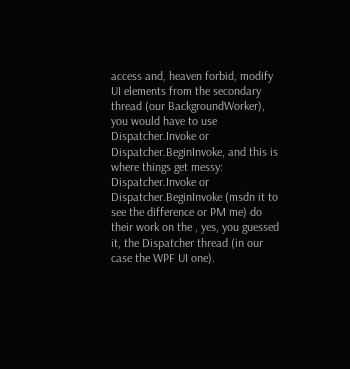access and, heaven forbid, modify UI elements from the secondary thread (our BackgroundWorker), you would have to use Dispatcher.Invoke or Dispatcher.BeginInvoke, and this is where things get messy: Dispatcher.Invoke or Dispatcher.BeginInvoke (msdn it to see the difference or PM me) do their work on the , yes, you guessed it, the Dispatcher thread (in our case the WPF UI one).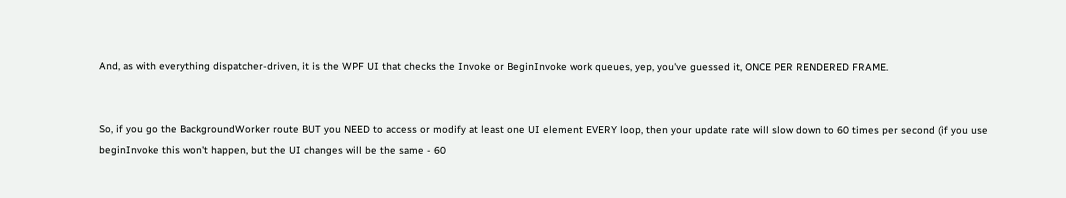And, as with everything dispatcher-driven, it is the WPF UI that checks the Invoke or BeginInvoke work queues, yep, you've guessed it, ONCE PER RENDERED FRAME.


So, if you go the BackgroundWorker route BUT you NEED to access or modify at least one UI element EVERY loop, then your update rate will slow down to 60 times per second (if you use beginInvoke this won't happen, but the UI changes will be the same - 60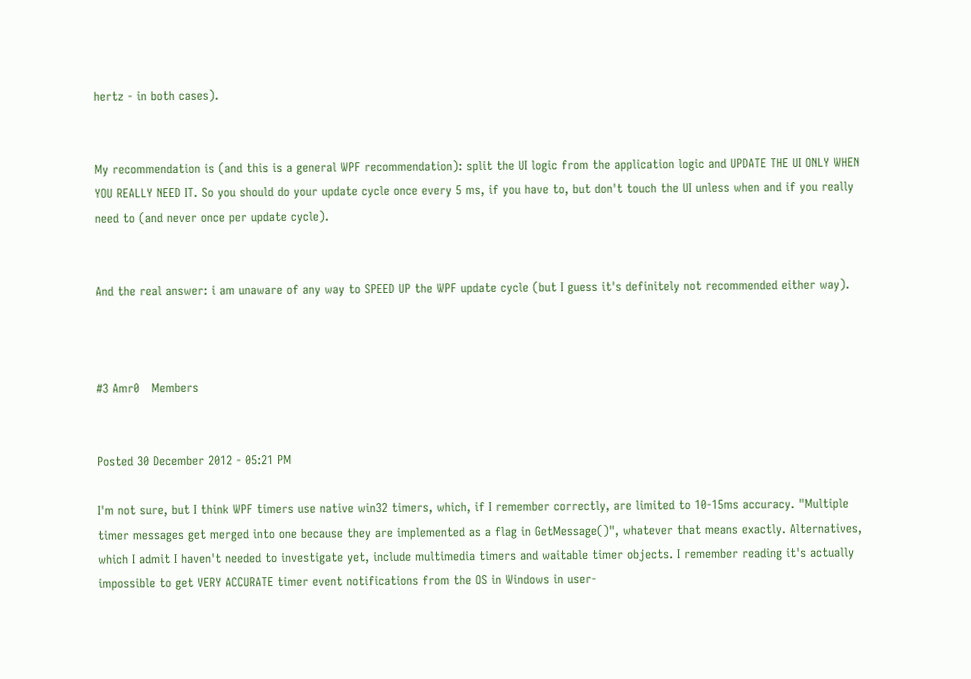hertz - in both cases).


My recommendation is (and this is a general WPF recommendation): split the UI logic from the application logic and UPDATE THE UI ONLY WHEN YOU REALLY NEED IT. So you should do your update cycle once every 5 ms, if you have to, but don't touch the UI unless when and if you really need to (and never once per update cycle).


And the real answer: i am unaware of any way to SPEED UP the WPF update cycle (but I guess it's definitely not recommended either way).



#3 Amr0   Members


Posted 30 December 2012 - 05:21 PM

I'm not sure, but I think WPF timers use native win32 timers, which, if I remember correctly, are limited to 10-15ms accuracy. "Multiple timer messages get merged into one because they are implemented as a flag in GetMessage()", whatever that means exactly. Alternatives, which I admit I haven't needed to investigate yet, include multimedia timers and waitable timer objects. I remember reading it's actually impossible to get VERY ACCURATE timer event notifications from the OS in Windows in user-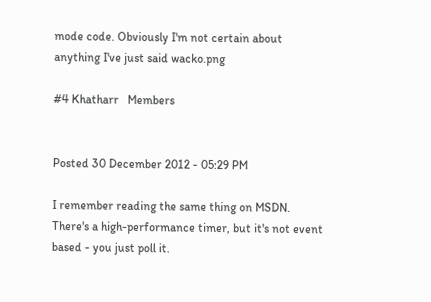mode code. Obviously I'm not certain about anything I've just said wacko.png

#4 Khatharr   Members


Posted 30 December 2012 - 05:29 PM

I remember reading the same thing on MSDN. There's a high-performance timer, but it's not event based - you just poll it.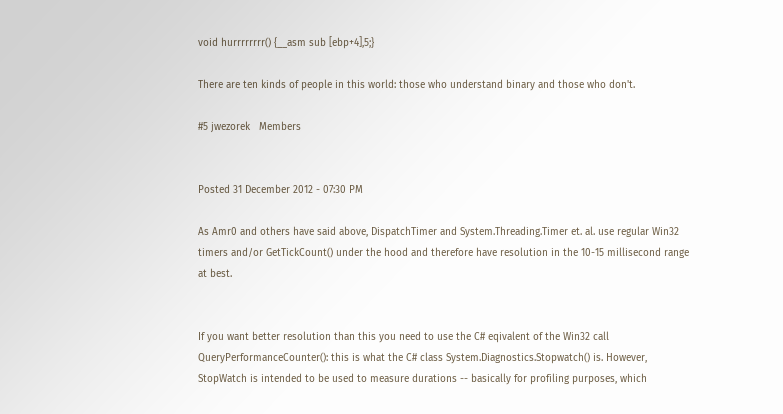void hurrrrrrrr() {__asm sub [ebp+4],5;}

There are ten kinds of people in this world: those who understand binary and those who don't.

#5 jwezorek   Members


Posted 31 December 2012 - 07:30 PM

As Amr0 and others have said above, DispatchTimer and System.Threading.Timer et. al. use regular Win32 timers and/or GetTickCount() under the hood and therefore have resolution in the 10-15 millisecond range at best.


If you want better resolution than this you need to use the C# eqivalent of the Win32 call QueryPerformanceCounter(): this is what the C# class System.Diagnostics.Stopwatch() is. However, StopWatch is intended to be used to measure durations -- basically for profiling purposes, which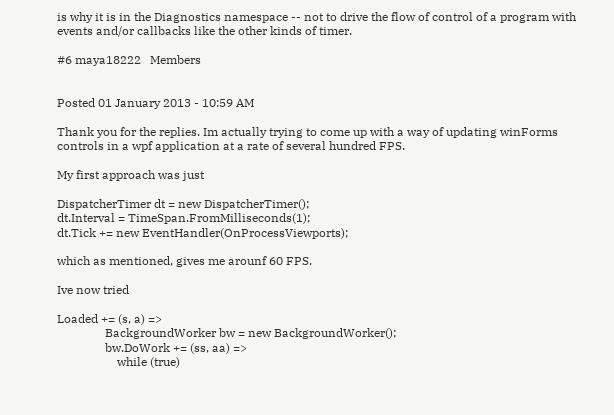is why it is in the Diagnostics namespace -- not to drive the flow of control of a program with events and/or callbacks like the other kinds of timer.

#6 maya18222   Members


Posted 01 January 2013 - 10:59 AM

Thank you for the replies. Im actually trying to come up with a way of updating winForms controls in a wpf application at a rate of several hundred FPS.

My first approach was just

DispatcherTimer dt = new DispatcherTimer();
dt.Interval = TimeSpan.FromMilliseconds(1);
dt.Tick += new EventHandler(OnProcessViewports);

which as mentioned, gives me arounf 60 FPS.

Ive now tried

Loaded += (s, a) =>
                BackgroundWorker bw = new BackgroundWorker();
                bw.DoWork += (ss, aa) =>
                    while (true)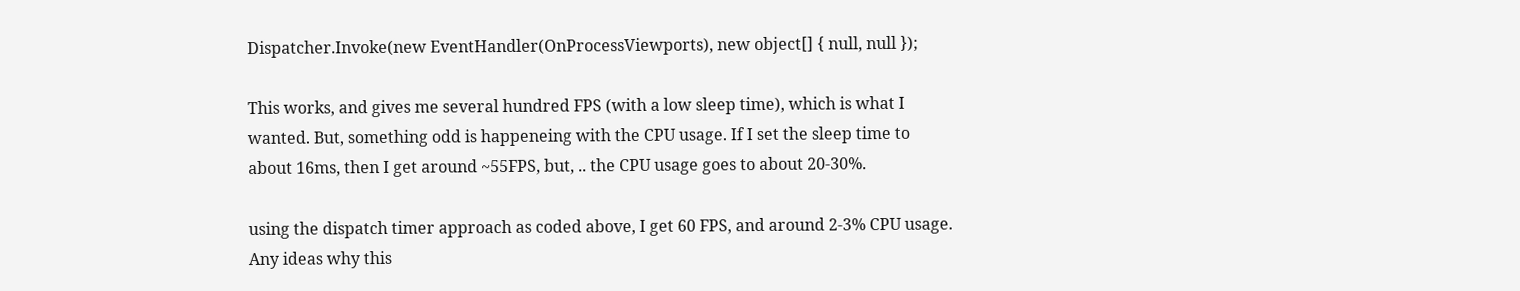Dispatcher.Invoke(new EventHandler(OnProcessViewports), new object[] { null, null });

This works, and gives me several hundred FPS (with a low sleep time), which is what I wanted. But, something odd is happeneing with the CPU usage. If I set the sleep time to about 16ms, then I get around ~55FPS, but, .. the CPU usage goes to about 20-30%.

using the dispatch timer approach as coded above, I get 60 FPS, and around 2-3% CPU usage. Any ideas why this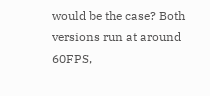would be the case? Both versions run at around 60FPS,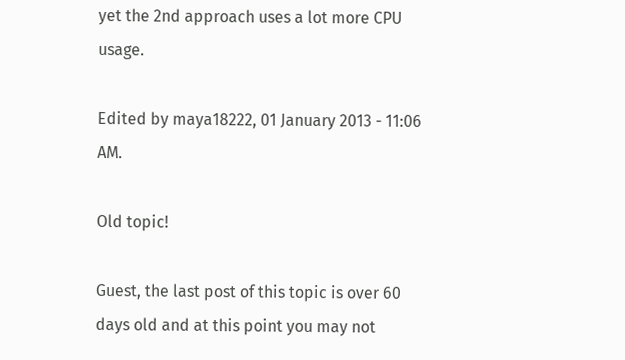yet the 2nd approach uses a lot more CPU usage.

Edited by maya18222, 01 January 2013 - 11:06 AM.

Old topic!

Guest, the last post of this topic is over 60 days old and at this point you may not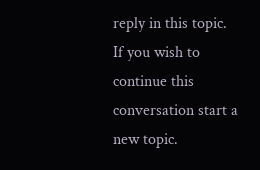reply in this topic. If you wish to continue this conversation start a new topic.